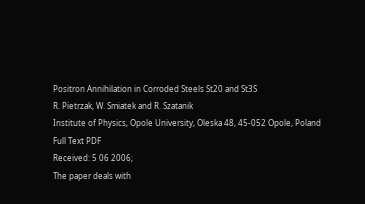Positron Annihilation in Corroded Steels St20 and St3S
R. Pietrzak, W. Smiatek and R. Szatanik
Institute of Physics, Opole University, Oleska 48, 45-052 Opole, Poland
Full Text PDF
Received: 5 06 2006;
The paper deals with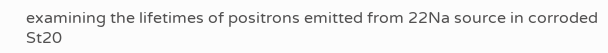examining the lifetimes of positrons emitted from 22Na source in corroded St20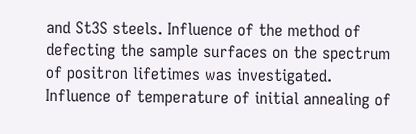and St3S steels. Influence of the method of defecting the sample surfaces on the spectrum of positron lifetimes was investigated. Influence of temperature of initial annealing of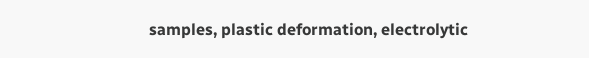samples, plastic deformation, electrolytic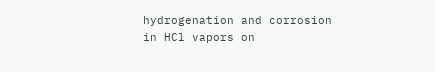hydrogenation and corrosion in HCl vapors on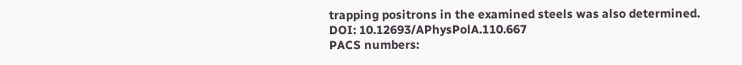trapping positrons in the examined steels was also determined.
DOI: 10.12693/APhysPolA.110.667
PACS numbers: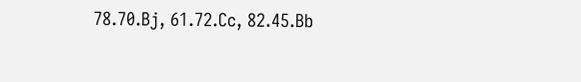78.70.Bj, 61.72.Cc, 82.45.Bb